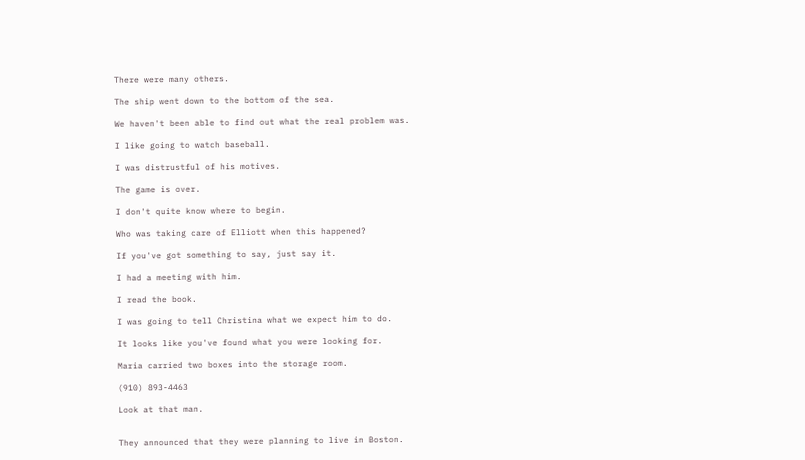There were many others.

The ship went down to the bottom of the sea.

We haven't been able to find out what the real problem was.

I like going to watch baseball.

I was distrustful of his motives.

The game is over.

I don't quite know where to begin.

Who was taking care of Elliott when this happened?

If you've got something to say, just say it.

I had a meeting with him.

I read the book.

I was going to tell Christina what we expect him to do.

It looks like you've found what you were looking for.

Maria carried two boxes into the storage room.

(910) 893-4463

Look at that man.


They announced that they were planning to live in Boston.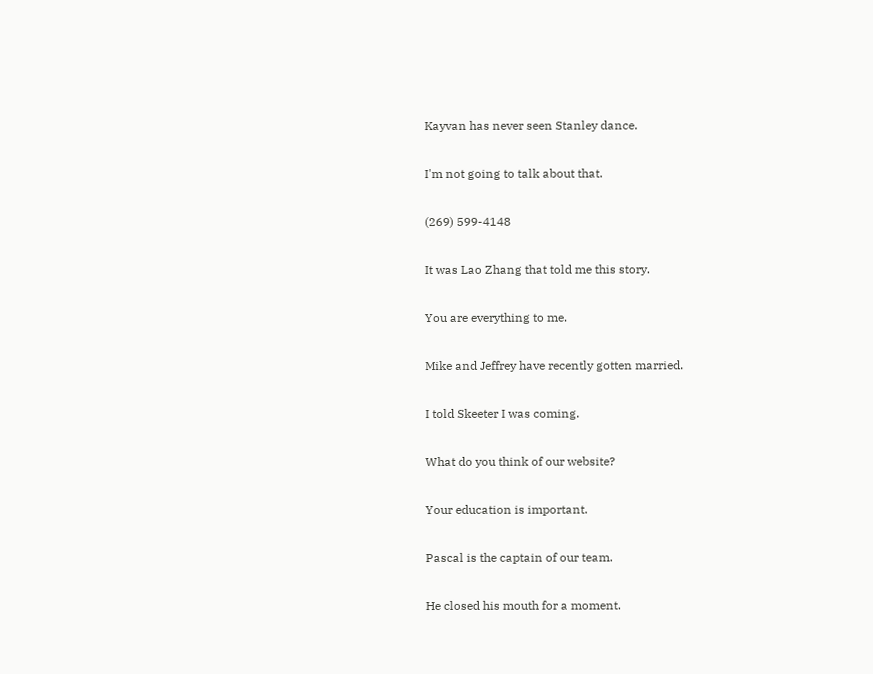Kayvan has never seen Stanley dance.

I'm not going to talk about that.

(269) 599-4148

It was Lao Zhang that told me this story.

You are everything to me.

Mike and Jeffrey have recently gotten married.

I told Skeeter I was coming.

What do you think of our website?

Your education is important.

Pascal is the captain of our team.

He closed his mouth for a moment.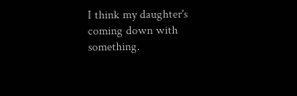I think my daughter's coming down with something.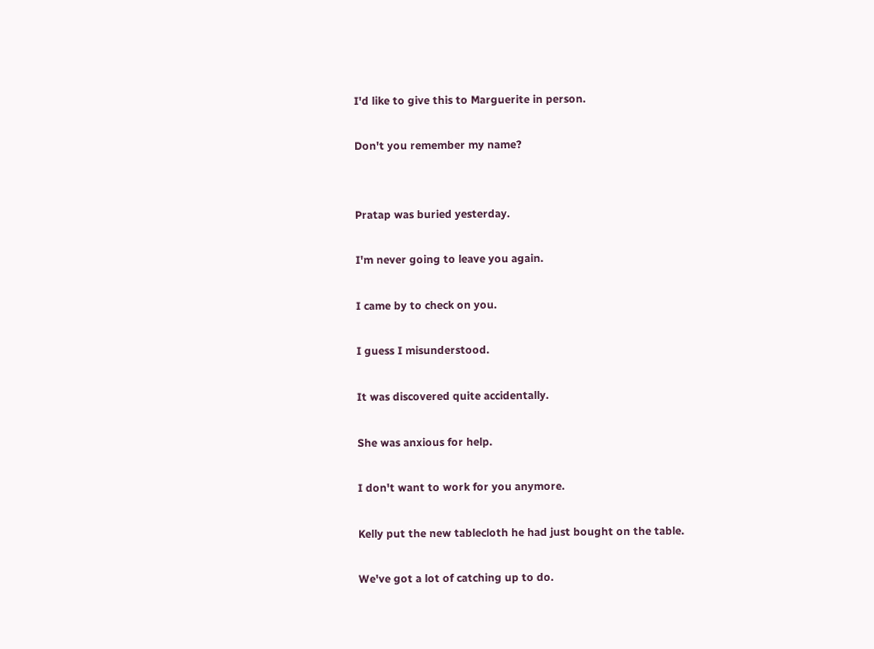I'd like to give this to Marguerite in person.

Don't you remember my name?


Pratap was buried yesterday.

I'm never going to leave you again.

I came by to check on you.

I guess I misunderstood.

It was discovered quite accidentally.

She was anxious for help.

I don't want to work for you anymore.

Kelly put the new tablecloth he had just bought on the table.

We've got a lot of catching up to do.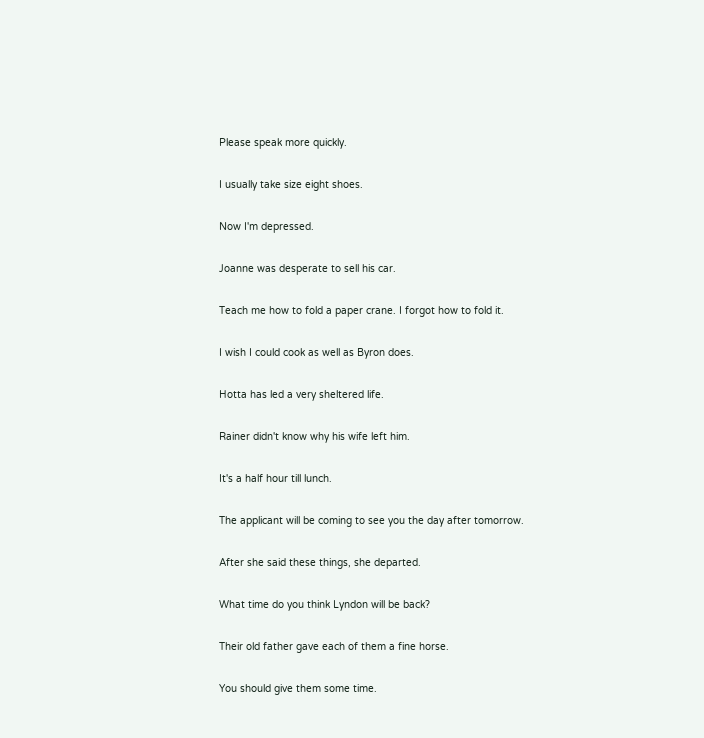Please speak more quickly.

I usually take size eight shoes.

Now I'm depressed.

Joanne was desperate to sell his car.

Teach me how to fold a paper crane. I forgot how to fold it.

I wish I could cook as well as Byron does.

Hotta has led a very sheltered life.

Rainer didn't know why his wife left him.

It's a half hour till lunch.

The applicant will be coming to see you the day after tomorrow.

After she said these things, she departed.

What time do you think Lyndon will be back?

Their old father gave each of them a fine horse.

You should give them some time.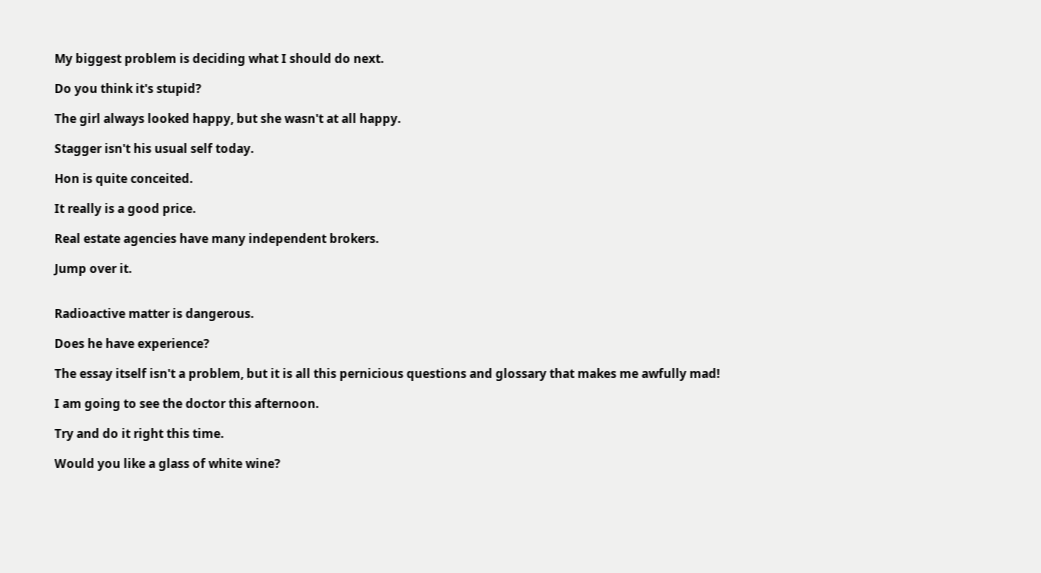My biggest problem is deciding what I should do next.

Do you think it's stupid?

The girl always looked happy, but she wasn't at all happy.

Stagger isn't his usual self today.

Hon is quite conceited.

It really is a good price.

Real estate agencies have many independent brokers.

Jump over it.


Radioactive matter is dangerous.

Does he have experience?

The essay itself isn't a problem, but it is all this pernicious questions and glossary that makes me awfully mad!

I am going to see the doctor this afternoon.

Try and do it right this time.

Would you like a glass of white wine?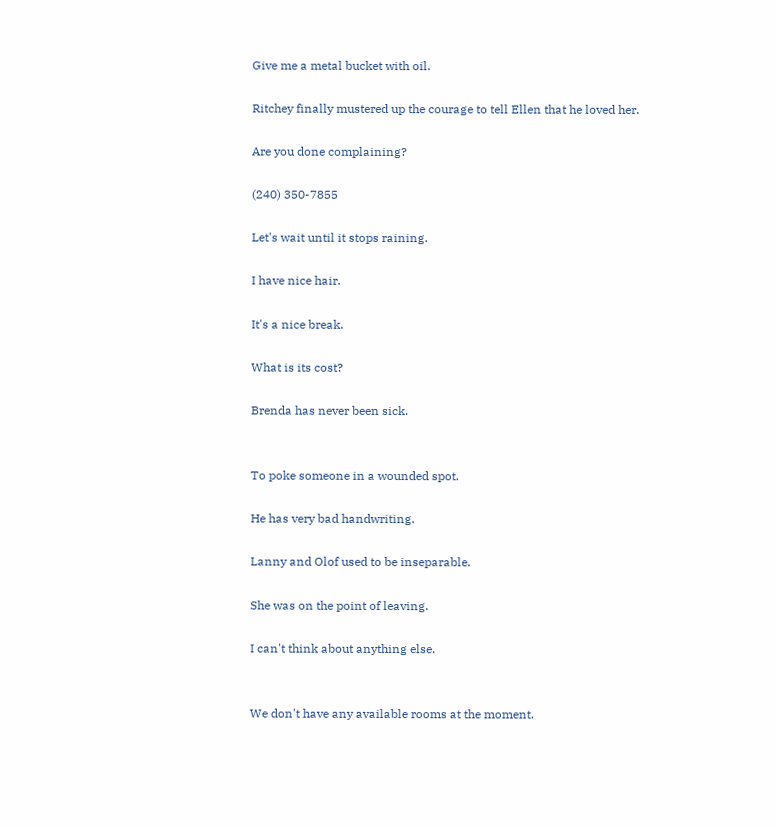Give me a metal bucket with oil.

Ritchey finally mustered up the courage to tell Ellen that he loved her.

Are you done complaining?

(240) 350-7855

Let's wait until it stops raining.

I have nice hair.

It's a nice break.

What is its cost?

Brenda has never been sick.


To poke someone in a wounded spot.

He has very bad handwriting.

Lanny and Olof used to be inseparable.

She was on the point of leaving.

I can't think about anything else.


We don't have any available rooms at the moment.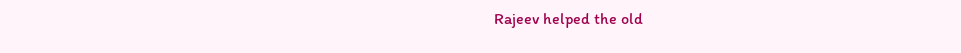Rajeev helped the old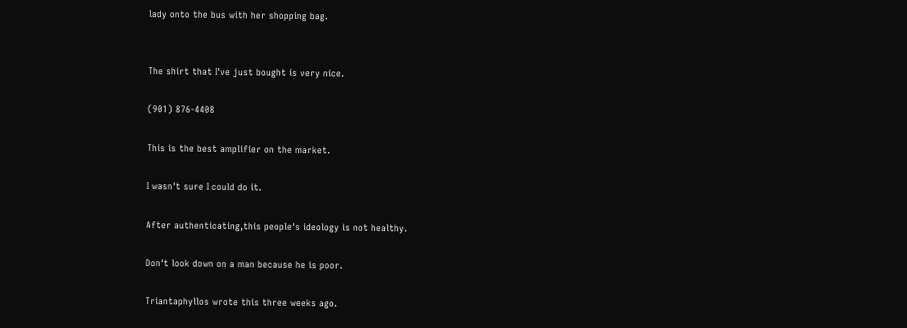lady onto the bus with her shopping bag.


The shirt that I've just bought is very nice.

(901) 876-4408

This is the best amplifier on the market.

I wasn't sure I could do it.

After authenticating,this people's ideology is not healthy.

Don't look down on a man because he is poor.

Triantaphyllos wrote this three weeks ago.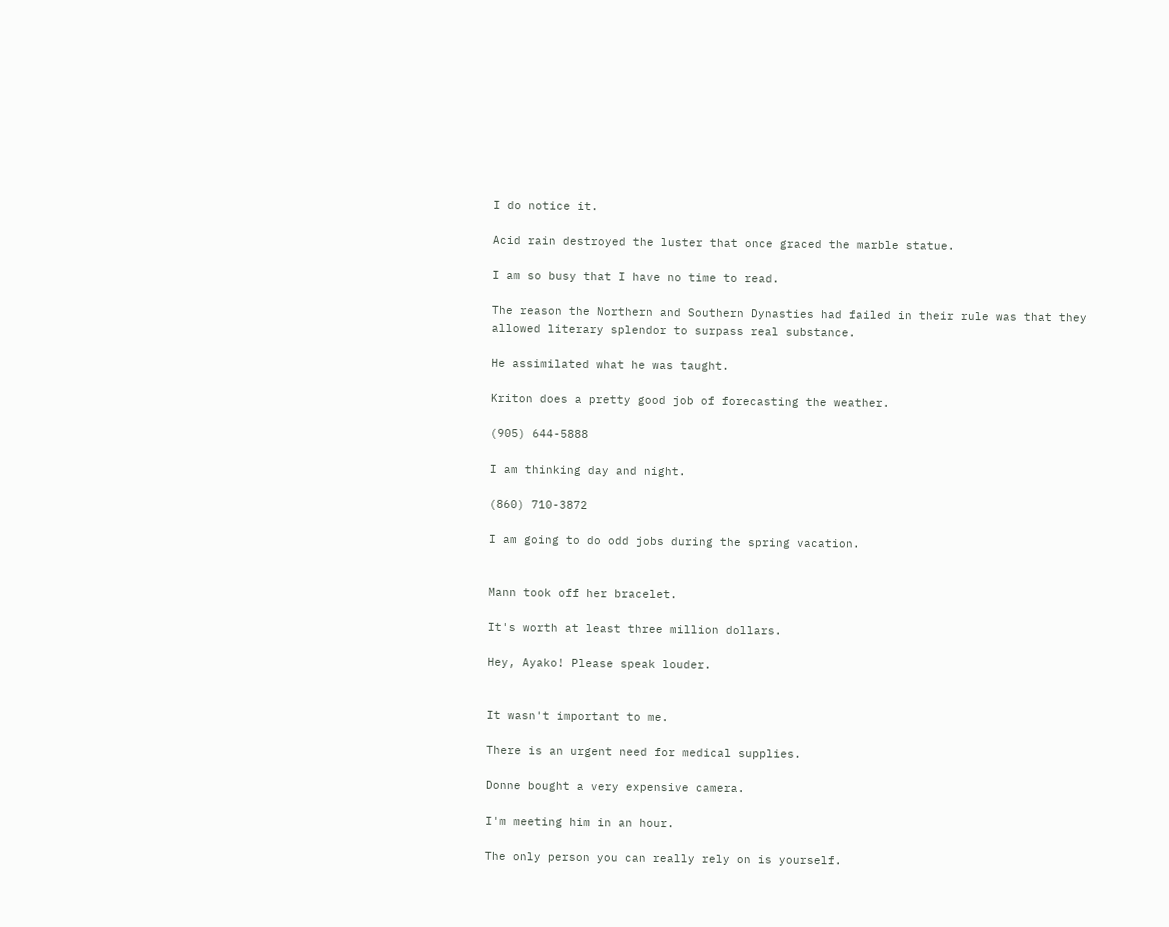I do notice it.

Acid rain destroyed the luster that once graced the marble statue.

I am so busy that I have no time to read.

The reason the Northern and Southern Dynasties had failed in their rule was that they allowed literary splendor to surpass real substance.

He assimilated what he was taught.

Kriton does a pretty good job of forecasting the weather.

(905) 644-5888

I am thinking day and night.

(860) 710-3872

I am going to do odd jobs during the spring vacation.


Mann took off her bracelet.

It's worth at least three million dollars.

Hey, Ayako! Please speak louder.


It wasn't important to me.

There is an urgent need for medical supplies.

Donne bought a very expensive camera.

I'm meeting him in an hour.

The only person you can really rely on is yourself.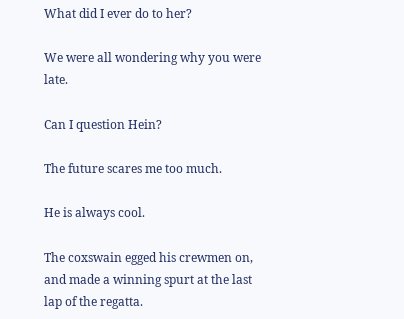What did I ever do to her?

We were all wondering why you were late.

Can I question Hein?

The future scares me too much.

He is always cool.

The coxswain egged his crewmen on, and made a winning spurt at the last lap of the regatta.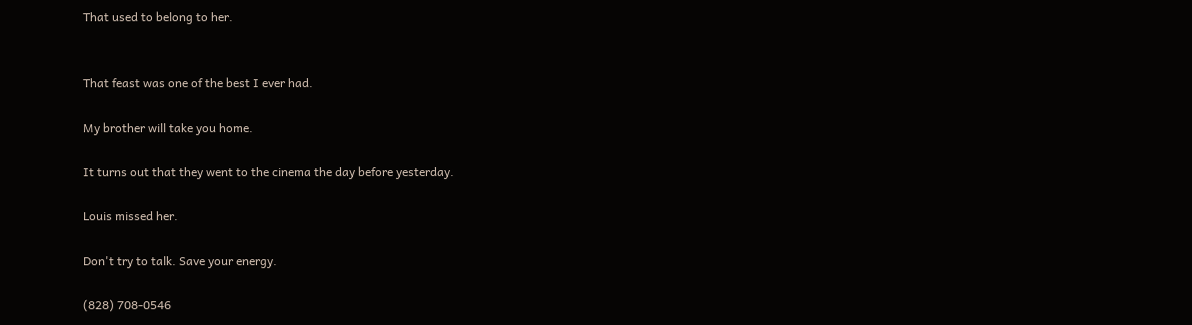That used to belong to her.


That feast was one of the best I ever had.

My brother will take you home.

It turns out that they went to the cinema the day before yesterday.

Louis missed her.

Don't try to talk. Save your energy.

(828) 708-0546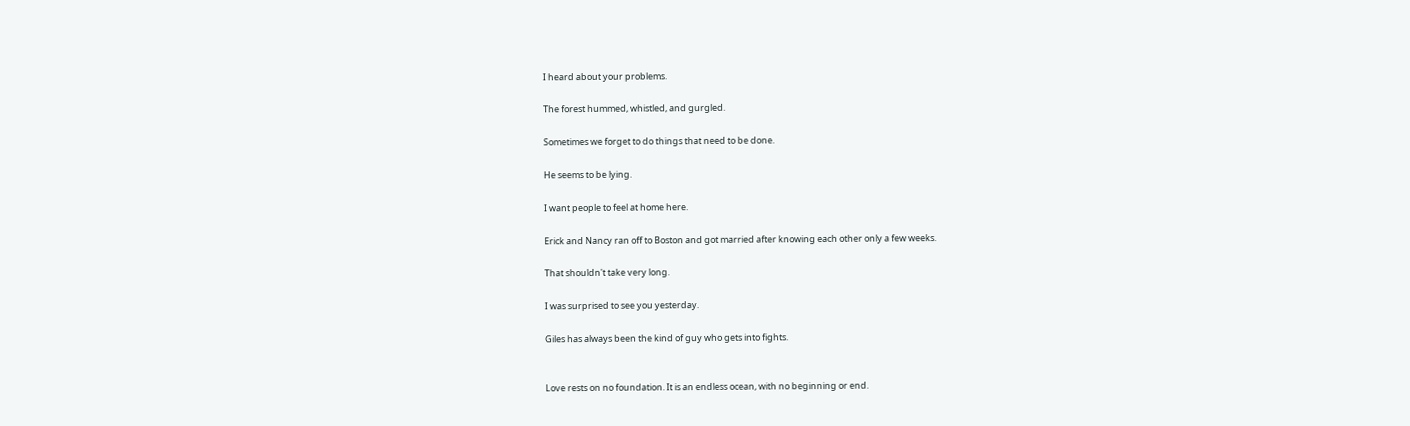I heard about your problems.

The forest hummed, whistled, and gurgled.

Sometimes we forget to do things that need to be done.

He seems to be lying.

I want people to feel at home here.

Erick and Nancy ran off to Boston and got married after knowing each other only a few weeks.

That shouldn't take very long.

I was surprised to see you yesterday.

Giles has always been the kind of guy who gets into fights.


Love rests on no foundation. It is an endless ocean, with no beginning or end.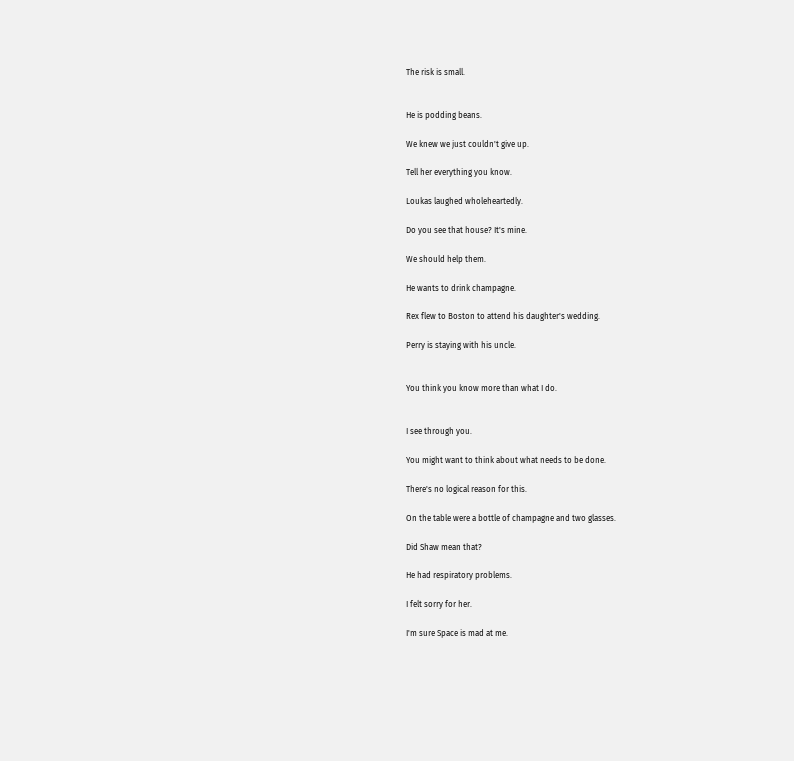The risk is small.


He is podding beans.

We knew we just couldn't give up.

Tell her everything you know.

Loukas laughed wholeheartedly.

Do you see that house? It's mine.

We should help them.

He wants to drink champagne.

Rex flew to Boston to attend his daughter's wedding.

Perry is staying with his uncle.


You think you know more than what I do.


I see through you.

You might want to think about what needs to be done.

There's no logical reason for this.

On the table were a bottle of champagne and two glasses.

Did Shaw mean that?

He had respiratory problems.

I felt sorry for her.

I'm sure Space is mad at me.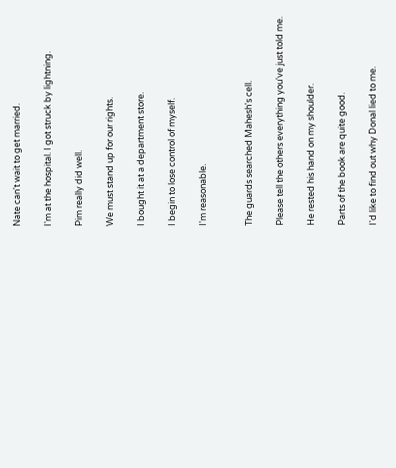Nate can't wait to get married.

I'm at the hospital. I got struck by lightning.

Pim really did well.

We must stand up for our rights.

I bought it at a department store.

I begin to lose control of myself.

I'm reasonable.


The guards searched Mahesh's cell.

Please tell the others everything you've just told me.

He rested his hand on my shoulder.

Parts of the book are quite good.

I'd like to find out why Donal lied to me.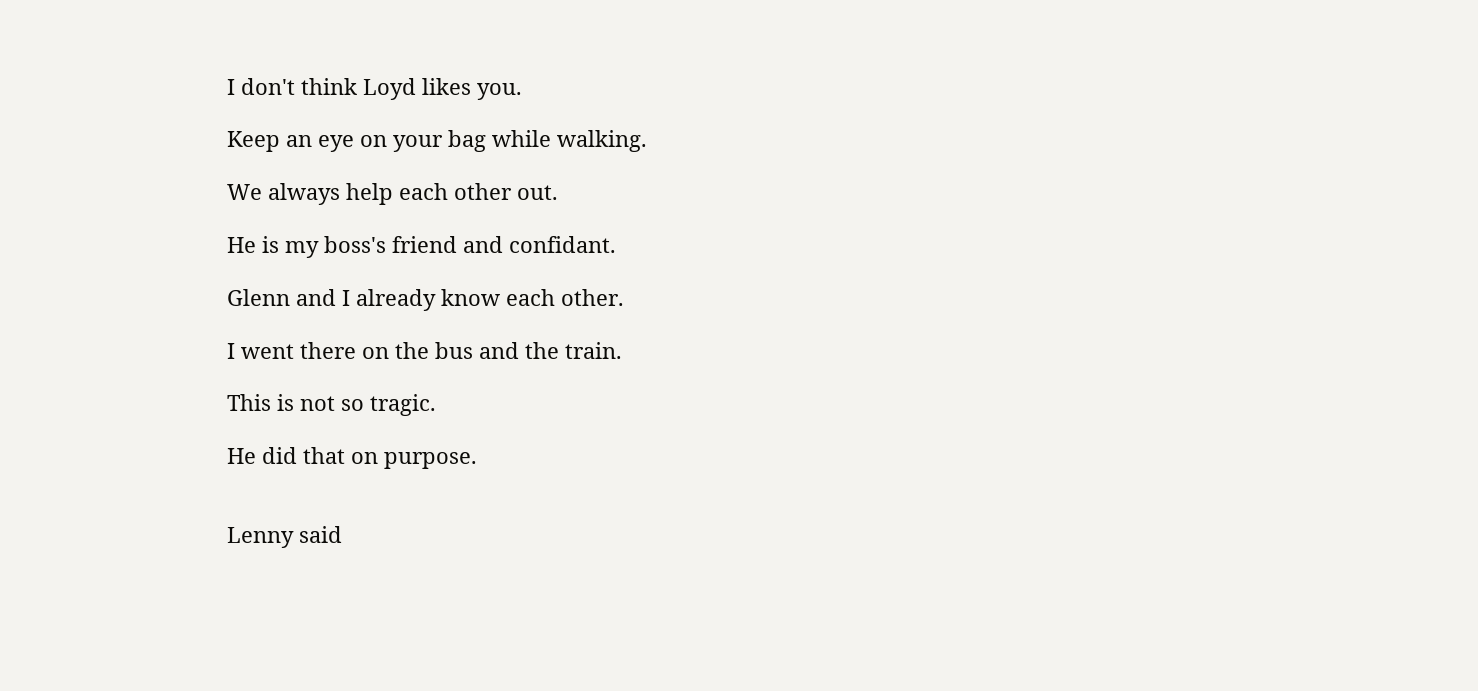I don't think Loyd likes you.

Keep an eye on your bag while walking.

We always help each other out.

He is my boss's friend and confidant.

Glenn and I already know each other.

I went there on the bus and the train.

This is not so tragic.

He did that on purpose.


Lenny said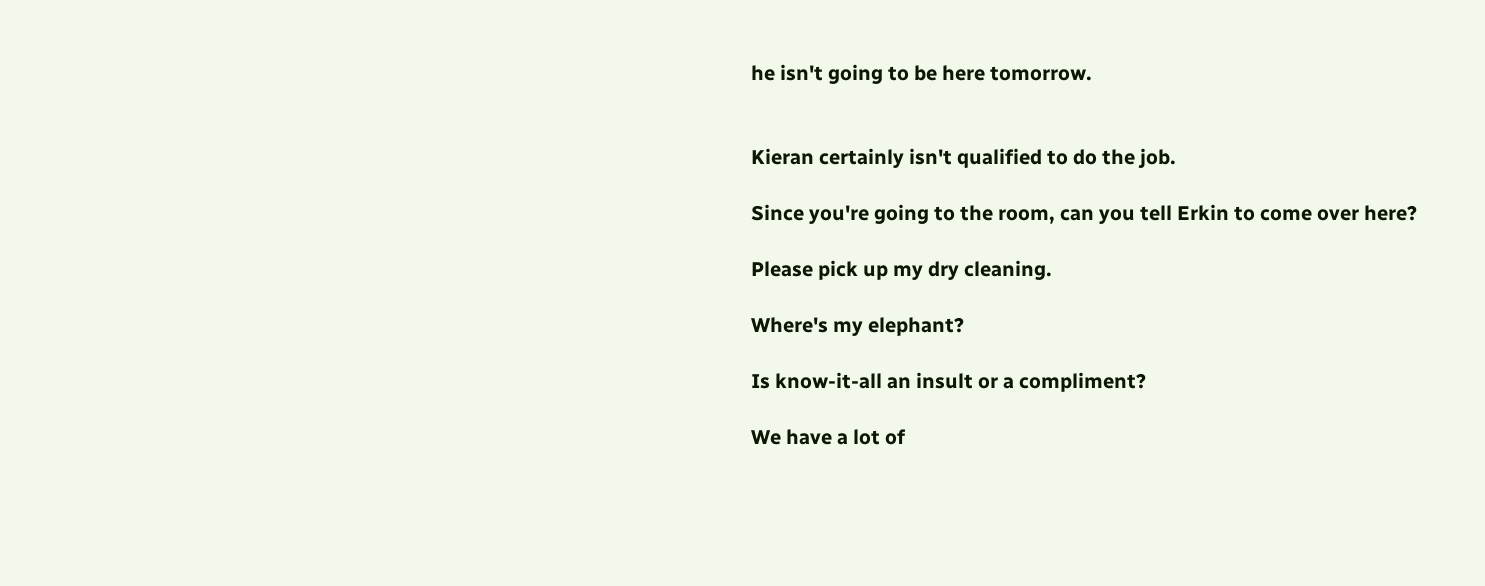he isn't going to be here tomorrow.


Kieran certainly isn't qualified to do the job.

Since you're going to the room, can you tell Erkin to come over here?

Please pick up my dry cleaning.

Where's my elephant?

Is know-it-all an insult or a compliment?

We have a lot of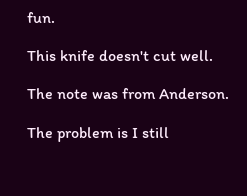fun.

This knife doesn't cut well.

The note was from Anderson.

The problem is I still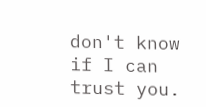don't know if I can trust you.